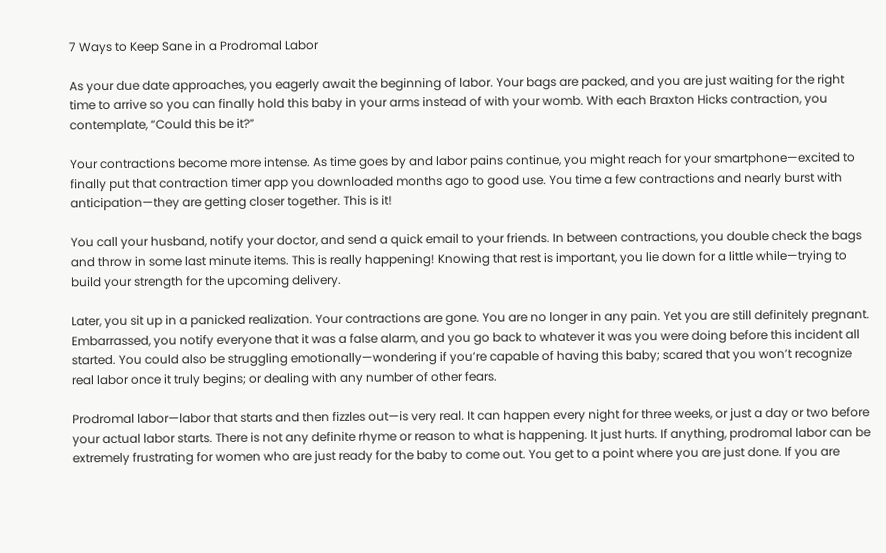7 Ways to Keep Sane in a Prodromal Labor

As your due date approaches, you eagerly await the beginning of labor. Your bags are packed, and you are just waiting for the right time to arrive so you can finally hold this baby in your arms instead of with your womb. With each Braxton Hicks contraction, you contemplate, “Could this be it?”

Your contractions become more intense. As time goes by and labor pains continue, you might reach for your smartphone—excited to finally put that contraction timer app you downloaded months ago to good use. You time a few contractions and nearly burst with anticipation—they are getting closer together. This is it!

You call your husband, notify your doctor, and send a quick email to your friends. In between contractions, you double check the bags and throw in some last minute items. This is really happening! Knowing that rest is important, you lie down for a little while—trying to build your strength for the upcoming delivery.

Later, you sit up in a panicked realization. Your contractions are gone. You are no longer in any pain. Yet you are still definitely pregnant. Embarrassed, you notify everyone that it was a false alarm, and you go back to whatever it was you were doing before this incident all started. You could also be struggling emotionally—wondering if you’re capable of having this baby; scared that you won’t recognize real labor once it truly begins; or dealing with any number of other fears.

Prodromal labor—labor that starts and then fizzles out—is very real. It can happen every night for three weeks, or just a day or two before your actual labor starts. There is not any definite rhyme or reason to what is happening. It just hurts. If anything, prodromal labor can be extremely frustrating for women who are just ready for the baby to come out. You get to a point where you are just done. If you are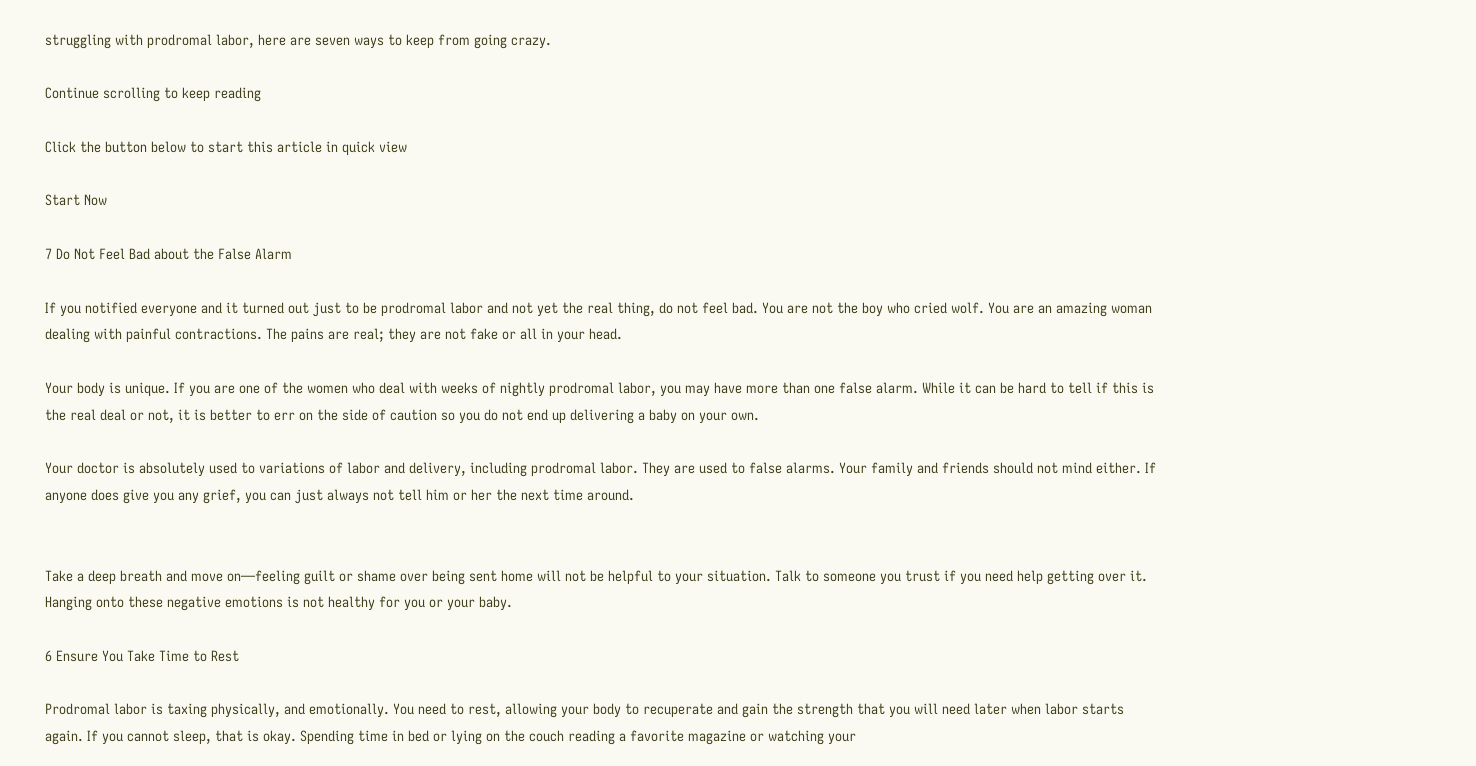struggling with prodromal labor, here are seven ways to keep from going crazy.

Continue scrolling to keep reading

Click the button below to start this article in quick view

Start Now

7 Do Not Feel Bad about the False Alarm

If you notified everyone and it turned out just to be prodromal labor and not yet the real thing, do not feel bad. You are not the boy who cried wolf. You are an amazing woman dealing with painful contractions. The pains are real; they are not fake or all in your head.

Your body is unique. If you are one of the women who deal with weeks of nightly prodromal labor, you may have more than one false alarm. While it can be hard to tell if this is the real deal or not, it is better to err on the side of caution so you do not end up delivering a baby on your own.

Your doctor is absolutely used to variations of labor and delivery, including prodromal labor. They are used to false alarms. Your family and friends should not mind either. If anyone does give you any grief, you can just always not tell him or her the next time around.


Take a deep breath and move on—feeling guilt or shame over being sent home will not be helpful to your situation. Talk to someone you trust if you need help getting over it. Hanging onto these negative emotions is not healthy for you or your baby.

6 Ensure You Take Time to Rest

Prodromal labor is taxing physically, and emotionally. You need to rest, allowing your body to recuperate and gain the strength that you will need later when labor starts again. If you cannot sleep, that is okay. Spending time in bed or lying on the couch reading a favorite magazine or watching your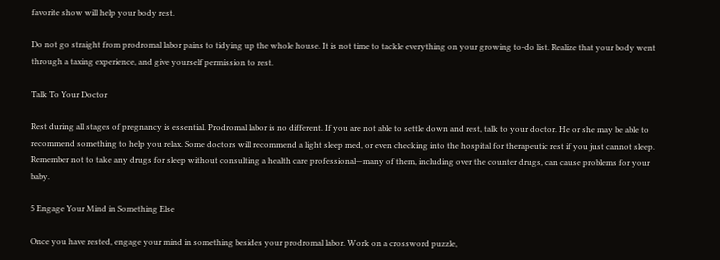favorite show will help your body rest.

Do not go straight from prodromal labor pains to tidying up the whole house. It is not time to tackle everything on your growing to-do list. Realize that your body went through a taxing experience, and give yourself permission to rest.

Talk To Your Doctor

Rest during all stages of pregnancy is essential. Prodromal labor is no different. If you are not able to settle down and rest, talk to your doctor. He or she may be able to recommend something to help you relax. Some doctors will recommend a light sleep med, or even checking into the hospital for therapeutic rest if you just cannot sleep. Remember not to take any drugs for sleep without consulting a health care professional—many of them, including over the counter drugs, can cause problems for your baby.

5 Engage Your Mind in Something Else

Once you have rested, engage your mind in something besides your prodromal labor. Work on a crossword puzzle,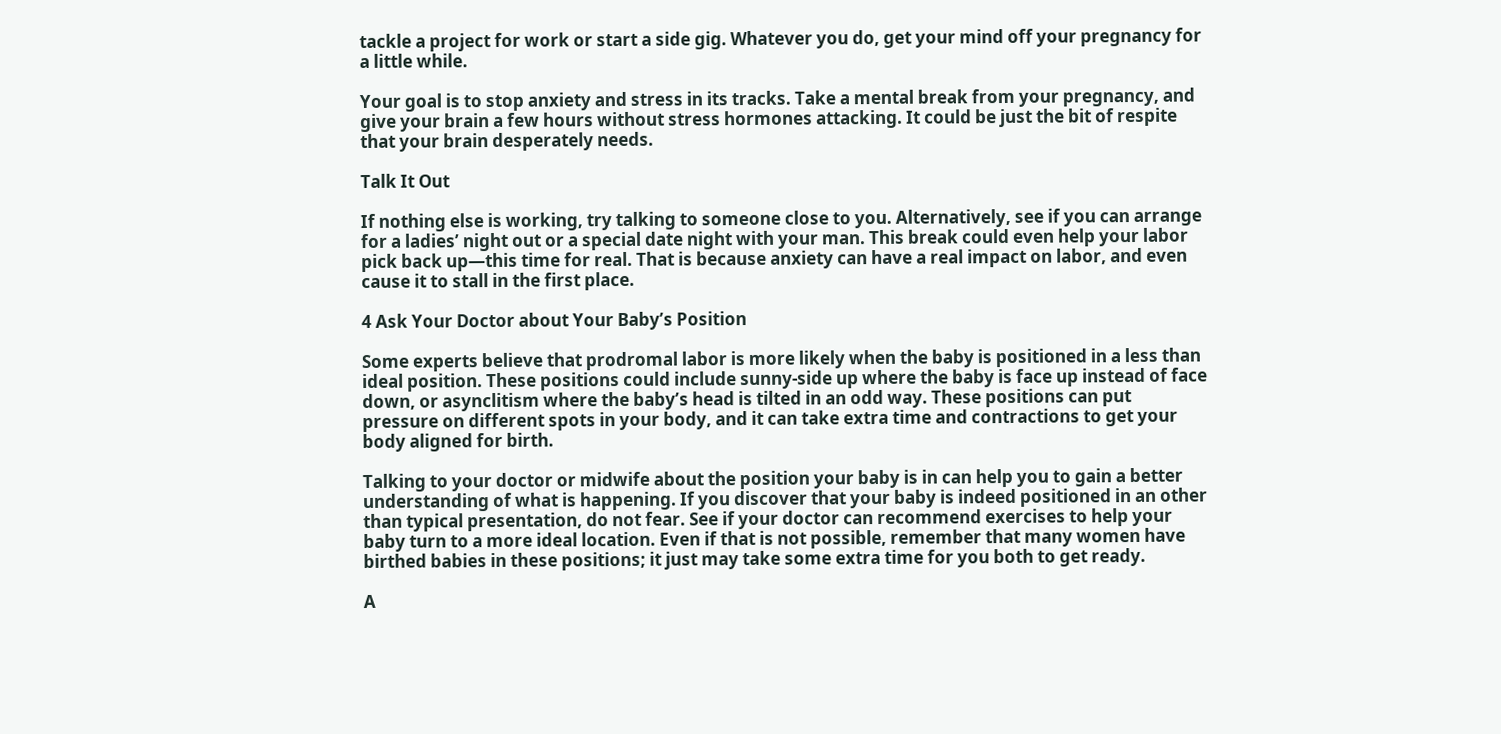tackle a project for work or start a side gig. Whatever you do, get your mind off your pregnancy for a little while.

Your goal is to stop anxiety and stress in its tracks. Take a mental break from your pregnancy, and give your brain a few hours without stress hormones attacking. It could be just the bit of respite that your brain desperately needs.

Talk It Out

If nothing else is working, try talking to someone close to you. Alternatively, see if you can arrange for a ladies’ night out or a special date night with your man. This break could even help your labor pick back up—this time for real. That is because anxiety can have a real impact on labor, and even cause it to stall in the first place.

4 Ask Your Doctor about Your Baby’s Position

Some experts believe that prodromal labor is more likely when the baby is positioned in a less than ideal position. These positions could include sunny-side up where the baby is face up instead of face down, or asynclitism where the baby’s head is tilted in an odd way. These positions can put pressure on different spots in your body, and it can take extra time and contractions to get your body aligned for birth.

Talking to your doctor or midwife about the position your baby is in can help you to gain a better understanding of what is happening. If you discover that your baby is indeed positioned in an other than typical presentation, do not fear. See if your doctor can recommend exercises to help your baby turn to a more ideal location. Even if that is not possible, remember that many women have birthed babies in these positions; it just may take some extra time for you both to get ready.

A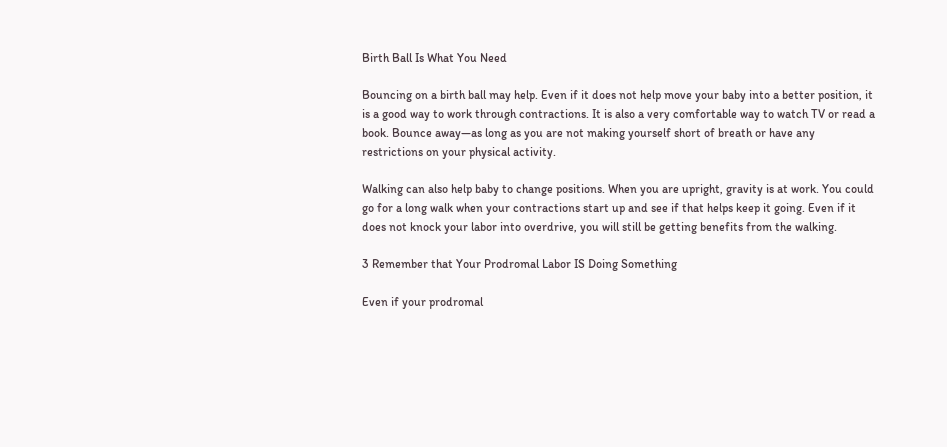Birth Ball Is What You Need

Bouncing on a birth ball may help. Even if it does not help move your baby into a better position, it is a good way to work through contractions. It is also a very comfortable way to watch TV or read a book. Bounce away—as long as you are not making yourself short of breath or have any restrictions on your physical activity.

Walking can also help baby to change positions. When you are upright, gravity is at work. You could go for a long walk when your contractions start up and see if that helps keep it going. Even if it does not knock your labor into overdrive, you will still be getting benefits from the walking.

3 Remember that Your Prodromal Labor IS Doing Something

Even if your prodromal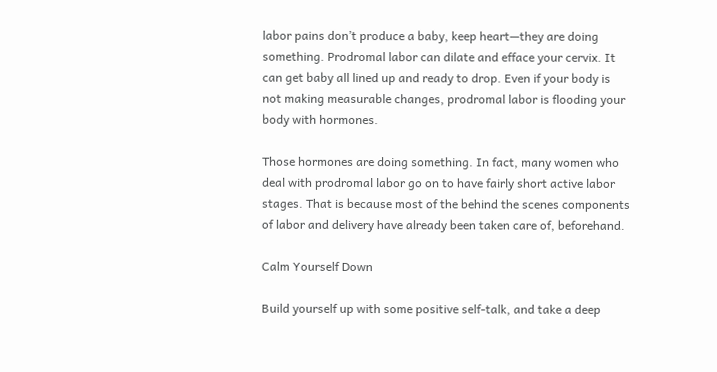labor pains don’t produce a baby, keep heart—they are doing something. Prodromal labor can dilate and efface your cervix. It can get baby all lined up and ready to drop. Even if your body is not making measurable changes, prodromal labor is flooding your body with hormones.

Those hormones are doing something. In fact, many women who deal with prodromal labor go on to have fairly short active labor stages. That is because most of the behind the scenes components of labor and delivery have already been taken care of, beforehand.

Calm Yourself Down

Build yourself up with some positive self-talk, and take a deep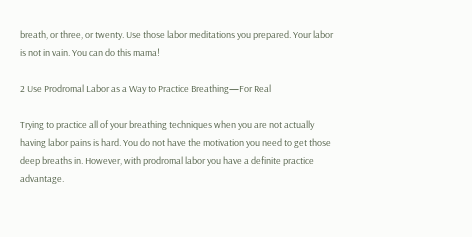breath, or three, or twenty. Use those labor meditations you prepared. Your labor is not in vain. You can do this mama!

2 Use Prodromal Labor as a Way to Practice Breathing—For Real

Trying to practice all of your breathing techniques when you are not actually having labor pains is hard. You do not have the motivation you need to get those deep breaths in. However, with prodromal labor you have a definite practice advantage.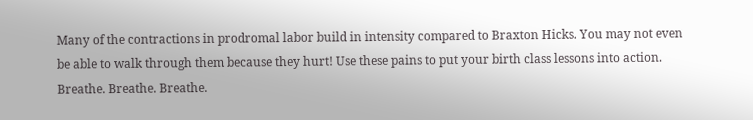Many of the contractions in prodromal labor build in intensity compared to Braxton Hicks. You may not even be able to walk through them because they hurt! Use these pains to put your birth class lessons into action. Breathe. Breathe. Breathe.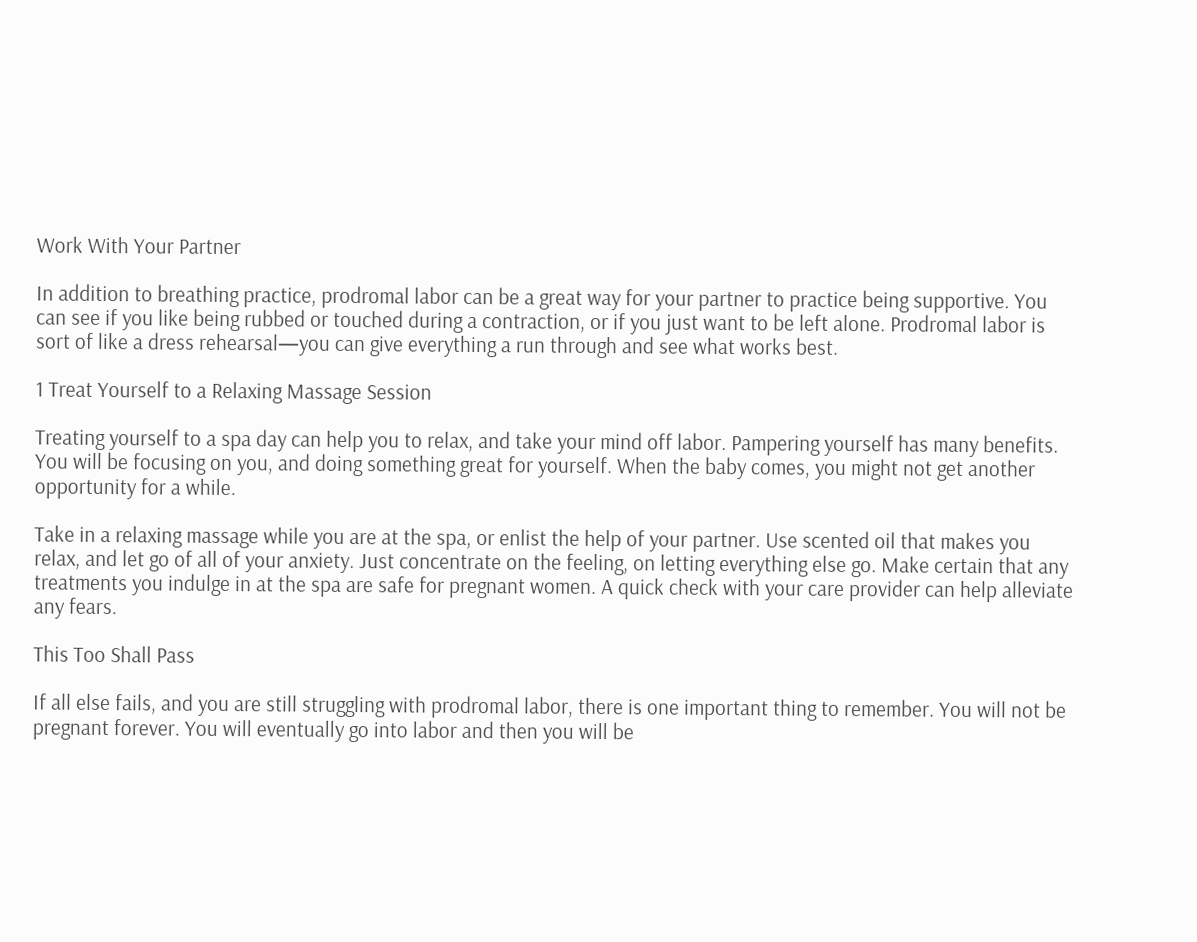Work With Your Partner

In addition to breathing practice, prodromal labor can be a great way for your partner to practice being supportive. You can see if you like being rubbed or touched during a contraction, or if you just want to be left alone. Prodromal labor is sort of like a dress rehearsal—you can give everything a run through and see what works best.

1 Treat Yourself to a Relaxing Massage Session

Treating yourself to a spa day can help you to relax, and take your mind off labor. Pampering yourself has many benefits. You will be focusing on you, and doing something great for yourself. When the baby comes, you might not get another opportunity for a while.

Take in a relaxing massage while you are at the spa, or enlist the help of your partner. Use scented oil that makes you relax, and let go of all of your anxiety. Just concentrate on the feeling, on letting everything else go. Make certain that any treatments you indulge in at the spa are safe for pregnant women. A quick check with your care provider can help alleviate any fears.

This Too Shall Pass

If all else fails, and you are still struggling with prodromal labor, there is one important thing to remember. You will not be pregnant forever. You will eventually go into labor and then you will be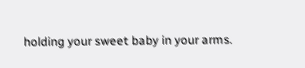holding your sweet baby in your arms.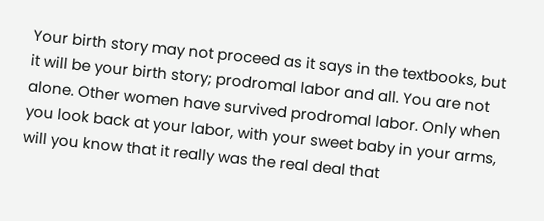Your birth story may not proceed as it says in the textbooks, but it will be your birth story; prodromal labor and all. You are not alone. Other women have survived prodromal labor. Only when you look back at your labor, with your sweet baby in your arms, will you know that it really was the real deal that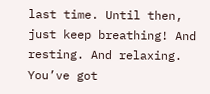last time. Until then, just keep breathing! And resting. And relaxing. You’ve got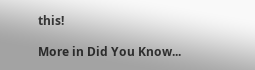this!

More in Did You Know...